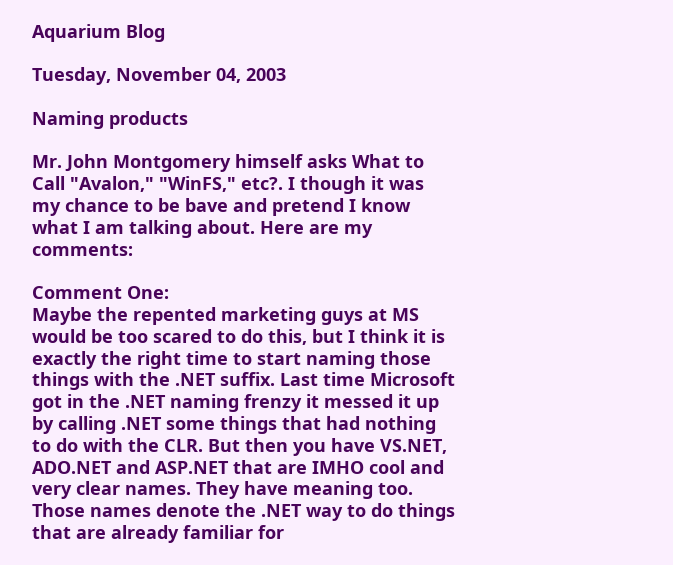Aquarium Blog

Tuesday, November 04, 2003

Naming products

Mr. John Montgomery himself asks What to Call "Avalon," "WinFS," etc?. I though it was my chance to be bave and pretend I know what I am talking about. Here are my comments:

Comment One:
Maybe the repented marketing guys at MS would be too scared to do this, but I think it is exactly the right time to start naming those things with the .NET suffix. Last time Microsoft got in the .NET naming frenzy it messed it up by calling .NET some things that had nothing to do with the CLR. But then you have VS.NET, ADO.NET and ASP.NET that are IMHO cool and very clear names. They have meaning too. Those names denote the .NET way to do things that are already familiar for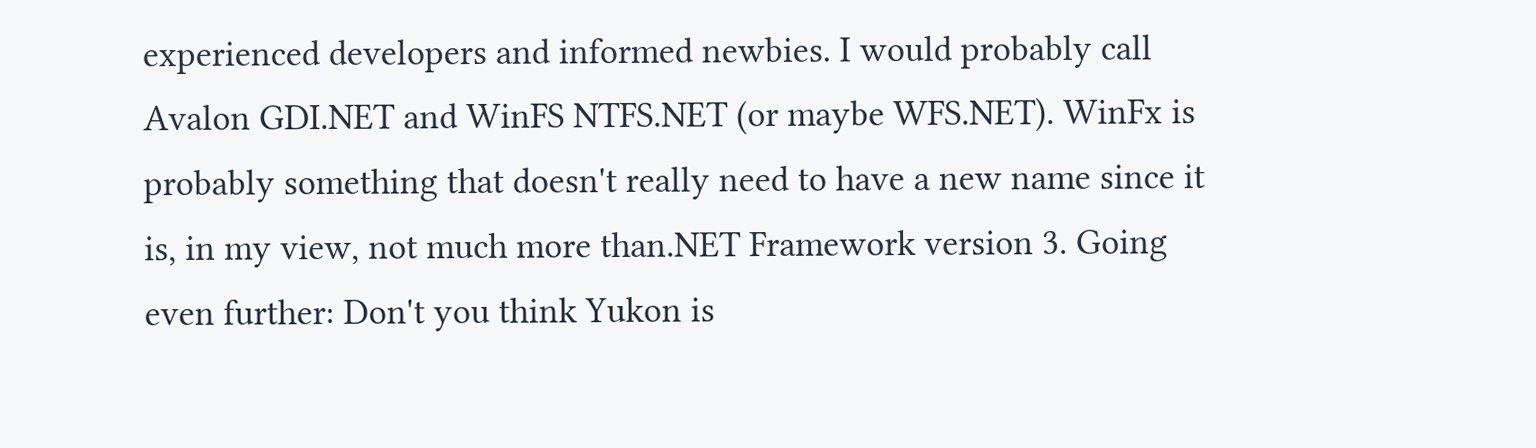experienced developers and informed newbies. I would probably call Avalon GDI.NET and WinFS NTFS.NET (or maybe WFS.NET). WinFx is probably something that doesn't really need to have a new name since it is, in my view, not much more than.NET Framework version 3. Going even further: Don't you think Yukon is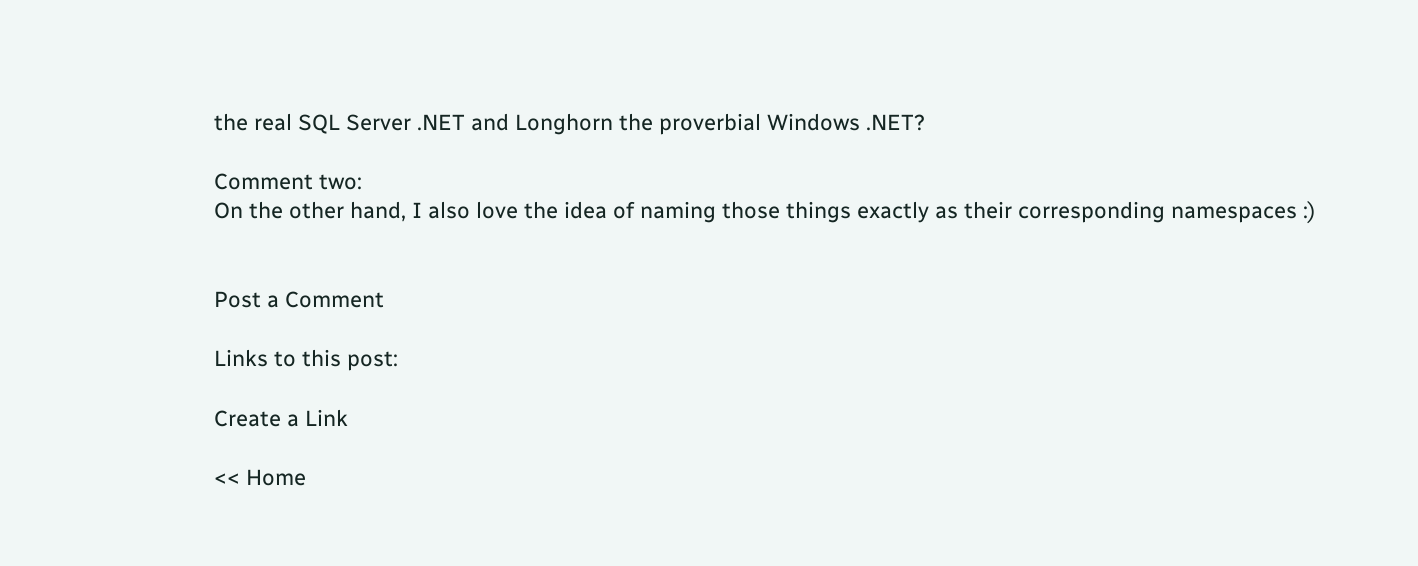the real SQL Server .NET and Longhorn the proverbial Windows .NET?

Comment two:
On the other hand, I also love the idea of naming those things exactly as their corresponding namespaces :)


Post a Comment

Links to this post:

Create a Link

<< Home